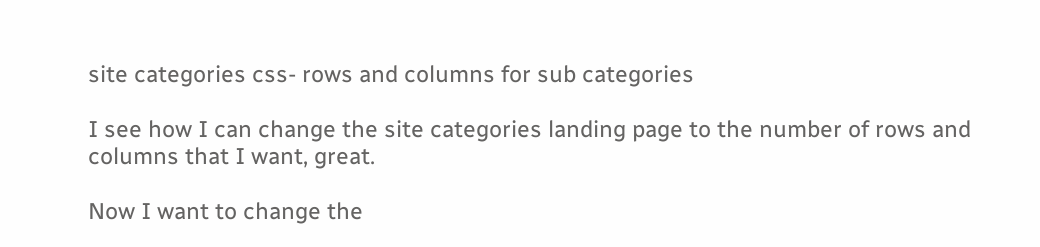site categories css- rows and columns for sub categories

I see how I can change the site categories landing page to the number of rows and columns that I want, great.

Now I want to change the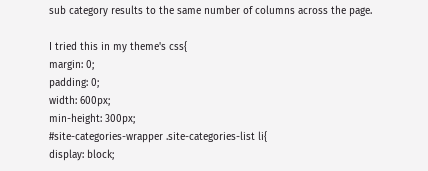sub category results to the same number of columns across the page.

I tried this in my theme's css{
margin: 0;
padding: 0;
width: 600px;
min-height: 300px;
#site-categories-wrapper .site-categories-list li{
display: block;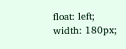float: left;
width: 180px;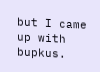but I came up with bupkus.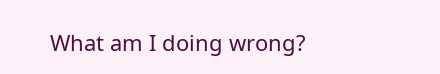What am I doing wrong?